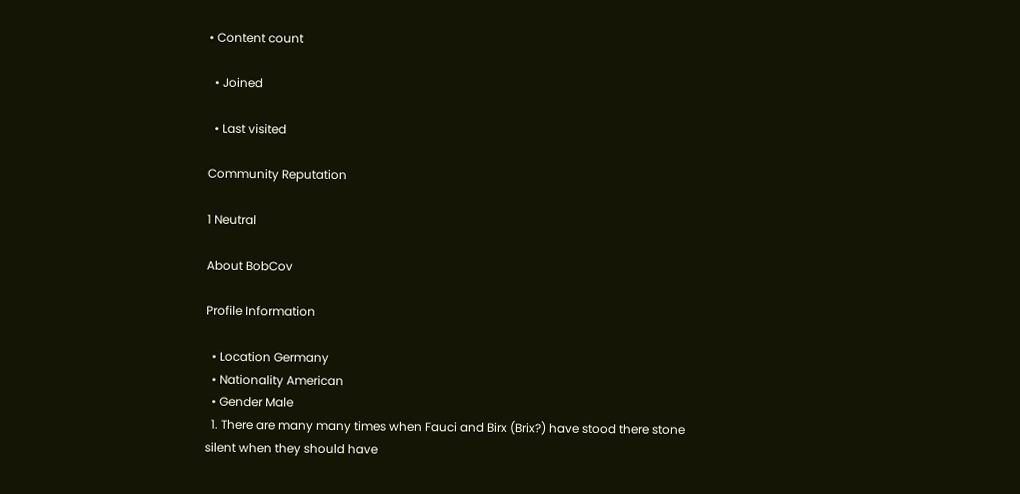• Content count

  • Joined

  • Last visited

Community Reputation

1 Neutral

About BobCov

Profile Information

  • Location Germany
  • Nationality American
  • Gender Male
  1. There are many many times when Fauci and Birx (Brix?) have stood there stone silent when they should have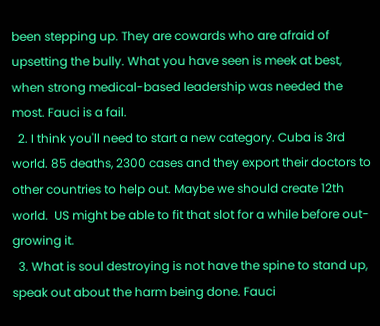been stepping up. They are cowards who are afraid of upsetting the bully. What you have seen is meek at best, when strong medical-based leadership was needed the most. Fauci is a fail.
  2. I think you'll need to start a new category. Cuba is 3rd world. 85 deaths, 2300 cases and they export their doctors to other countries to help out. Maybe we should create 12th world.  US might be able to fit that slot for a while before out-growing it.
  3. What is soul destroying is not have the spine to stand up, speak out about the harm being done. Fauci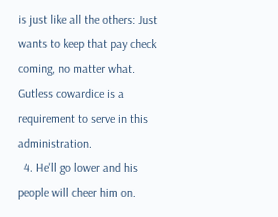is just like all the others: Just wants to keep that pay check coming, no matter what. Gutless cowardice is a requirement to serve in this administration.
  4. He'll go lower and his people will cheer him on.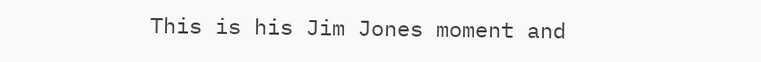This is his Jim Jones moment and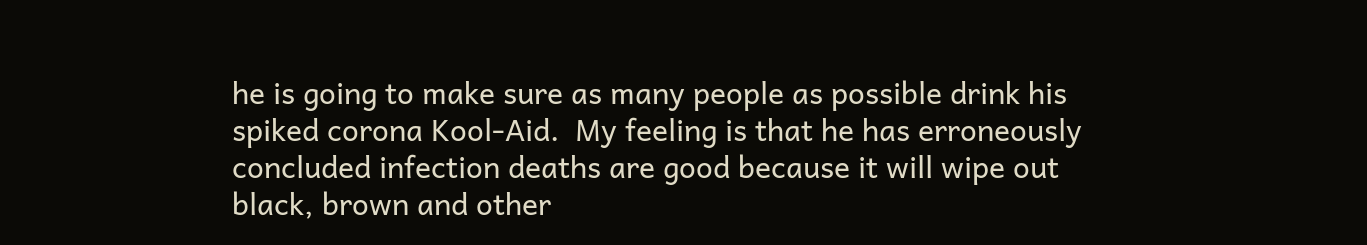he is going to make sure as many people as possible drink his spiked corona Kool-Aid.  My feeling is that he has erroneously concluded infection deaths are good because it will wipe out black, brown and other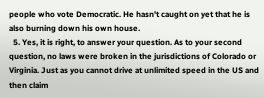people who vote Democratic. He hasn't caught on yet that he is also burning down his own house.
  5. Yes, it is right, to answer your question. As to your second question, no laws were broken in the jurisdictions of Colorado or Virginia. Just as you cannot drive at unlimited speed in the US and then claim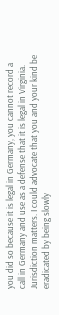you did so because it is legal in Germany, you cannot record a call in Germany and use as a defense that it is legal in Virginia. Jurisdiction matters. I could advocate that you and your kind be eradicated by being slowly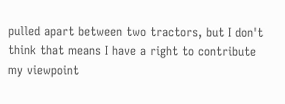pulled apart between two tractors, but I don't think that means I have a right to contribute my viewpoint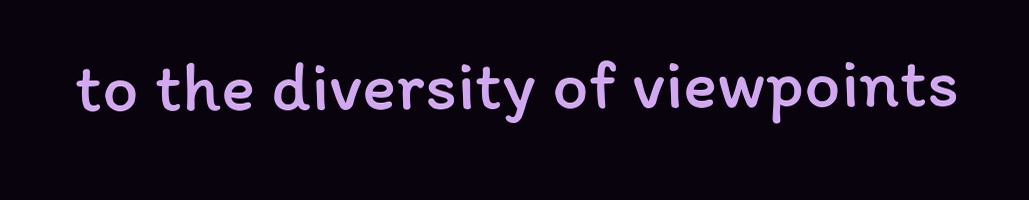to the diversity of viewpoints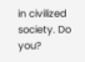in civilized society. Do you?